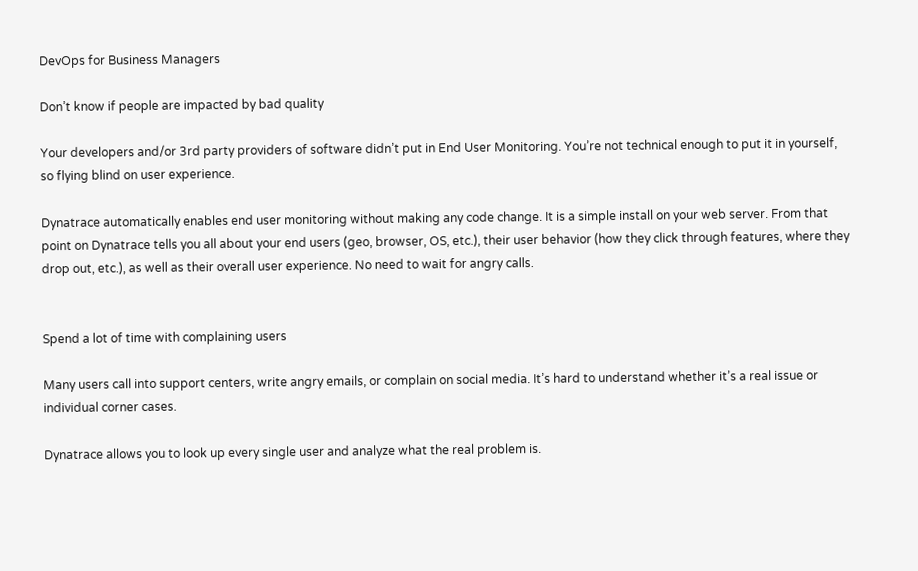DevOps for Business Managers

Don’t know if people are impacted by bad quality

Your developers and/or 3rd party providers of software didn’t put in End User Monitoring. You’re not technical enough to put it in yourself, so flying blind on user experience.

Dynatrace automatically enables end user monitoring without making any code change. It is a simple install on your web server. From that point on Dynatrace tells you all about your end users (geo, browser, OS, etc.), their user behavior (how they click through features, where they drop out, etc.), as well as their overall user experience. No need to wait for angry calls.


Spend a lot of time with complaining users

Many users call into support centers, write angry emails, or complain on social media. It’s hard to understand whether it’s a real issue or individual corner cases.

Dynatrace allows you to look up every single user and analyze what the real problem is.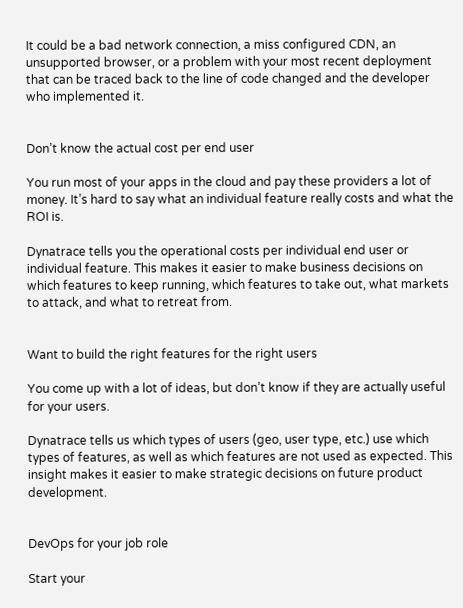It could be a bad network connection, a miss configured CDN, an unsupported browser, or a problem with your most recent deployment that can be traced back to the line of code changed and the developer who implemented it.


Don’t know the actual cost per end user

You run most of your apps in the cloud and pay these providers a lot of money. It’s hard to say what an individual feature really costs and what the ROI is.

Dynatrace tells you the operational costs per individual end user or individual feature. This makes it easier to make business decisions on which features to keep running, which features to take out, what markets to attack, and what to retreat from.


Want to build the right features for the right users

You come up with a lot of ideas, but don’t know if they are actually useful for your users.

Dynatrace tells us which types of users (geo, user type, etc.) use which types of features, as well as which features are not used as expected. This insight makes it easier to make strategic decisions on future product development.


DevOps for your job role

Start your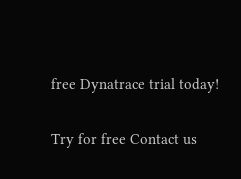free Dynatrace trial today!

Try for free Contact us